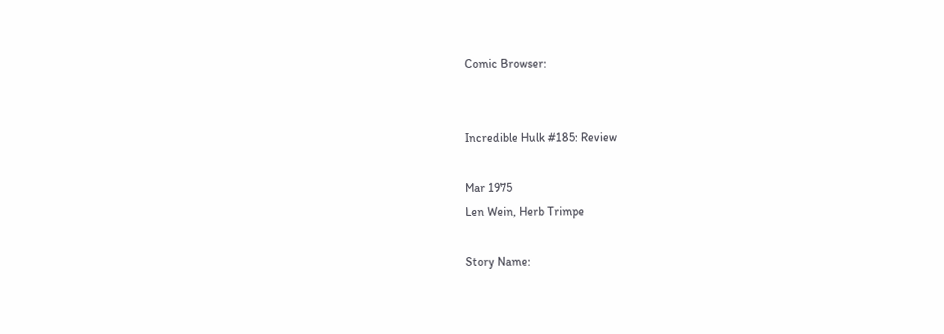Comic Browser:


Incredible Hulk #185: Review

Mar 1975
Len Wein, Herb Trimpe

Story Name: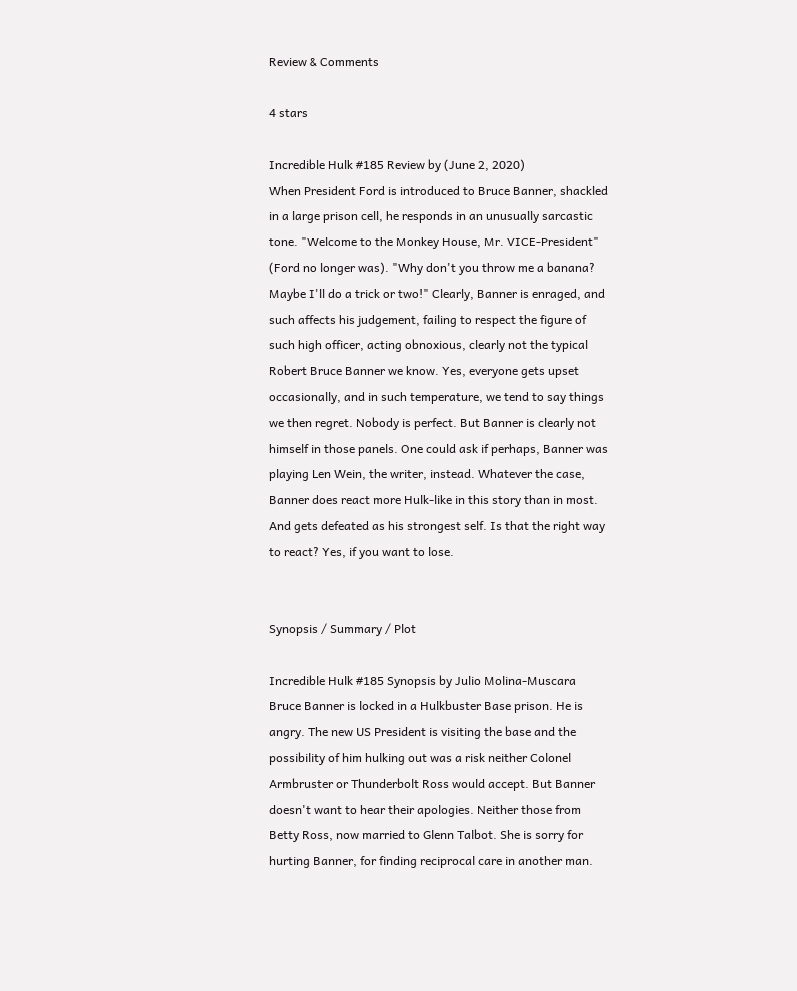Review & Comments

4 stars

Incredible Hulk #185 Review by (June 2, 2020)
When President Ford is introduced to Bruce Banner, shackled in a large prison cell, he responds in an unusually sarcastic tone. "Welcome to the Monkey House, Mr. VICE-President" (Ford no longer was). "Why don't you throw me a banana? Maybe I'll do a trick or two!" Clearly, Banner is enraged, and such affects his judgement, failing to respect the figure of such high officer, acting obnoxious, clearly not the typical Robert Bruce Banner we know. Yes, everyone gets upset occasionally, and in such temperature, we tend to say things we then regret. Nobody is perfect. But Banner is clearly not himself in those panels. One could ask if perhaps, Banner was playing Len Wein, the writer, instead. Whatever the case, Banner does react more Hulk-like in this story than in most. And gets defeated as his strongest self. Is that the right way to react? Yes, if you want to lose.


Synopsis / Summary / Plot

Incredible Hulk #185 Synopsis by Julio Molina-Muscara
Bruce Banner is locked in a Hulkbuster Base prison. He is angry. The new US President is visiting the base and the possibility of him hulking out was a risk neither Colonel Armbruster or Thunderbolt Ross would accept. But Banner doesn't want to hear their apologies. Neither those from Betty Ross, now married to Glenn Talbot. She is sorry for hurting Banner, for finding reciprocal care in another man.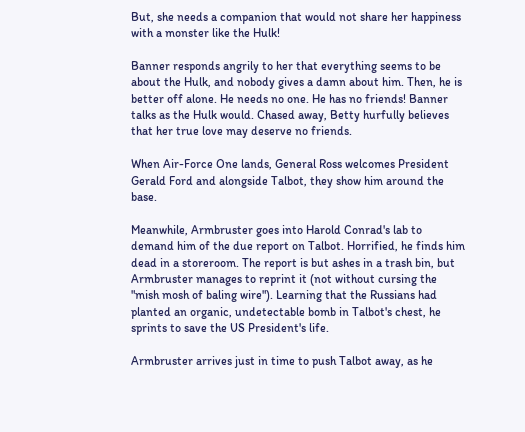But, she needs a companion that would not share her happiness with a monster like the Hulk!

Banner responds angrily to her that everything seems to be about the Hulk, and nobody gives a damn about him. Then, he is better off alone. He needs no one. He has no friends! Banner talks as the Hulk would. Chased away, Betty hurfully believes that her true love may deserve no friends.

When Air-Force One lands, General Ross welcomes President Gerald Ford and alongside Talbot, they show him around the base.

Meanwhile, Armbruster goes into Harold Conrad's lab to demand him of the due report on Talbot. Horrified, he finds him dead in a storeroom. The report is but ashes in a trash bin, but Armbruster manages to reprint it (not without cursing the "mish mosh of baling wire"). Learning that the Russians had planted an organic, undetectable bomb in Talbot's chest, he sprints to save the US President's life.

Armbruster arrives just in time to push Talbot away, as he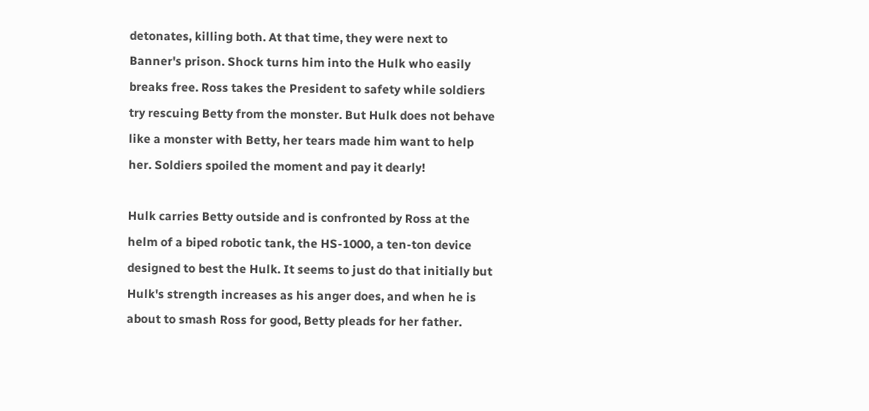detonates, killing both. At that time, they were next to Banner's prison. Shock turns him into the Hulk who easily breaks free. Ross takes the President to safety while soldiers try rescuing Betty from the monster. But Hulk does not behave like a monster with Betty, her tears made him want to help her. Soldiers spoiled the moment and pay it dearly!

Hulk carries Betty outside and is confronted by Ross at the helm of a biped robotic tank, the HS-1000, a ten-ton device designed to best the Hulk. It seems to just do that initially but Hulk's strength increases as his anger does, and when he is about to smash Ross for good, Betty pleads for her father.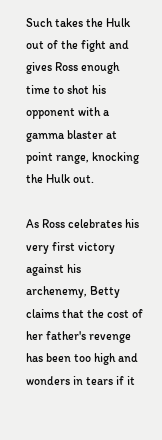Such takes the Hulk out of the fight and gives Ross enough time to shot his opponent with a gamma blaster at point range, knocking the Hulk out.

As Ross celebrates his very first victory against his archenemy, Betty claims that the cost of her father's revenge has been too high and wonders in tears if it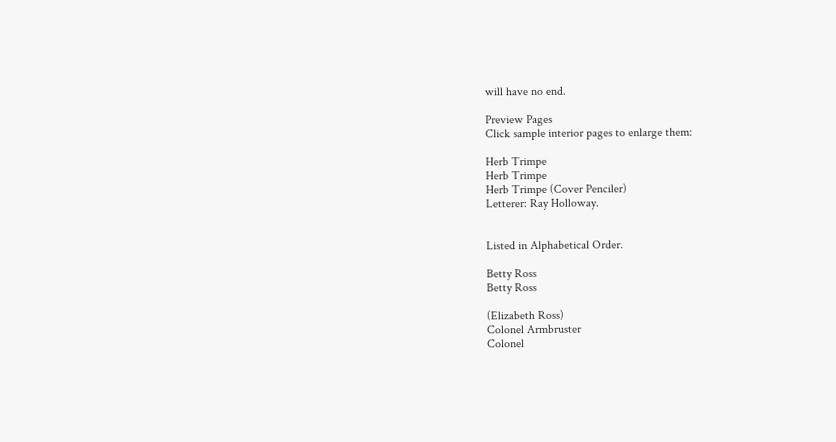will have no end.

Preview Pages
Click sample interior pages to enlarge them:

Herb Trimpe
Herb Trimpe
Herb Trimpe (Cover Penciler)
Letterer: Ray Holloway.


Listed in Alphabetical Order.

Betty Ross
Betty Ross

(Elizabeth Ross)
Colonel Armbruster
Colonel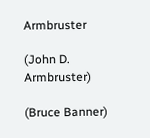Armbruster

(John D. Armbruster)

(Bruce Banner)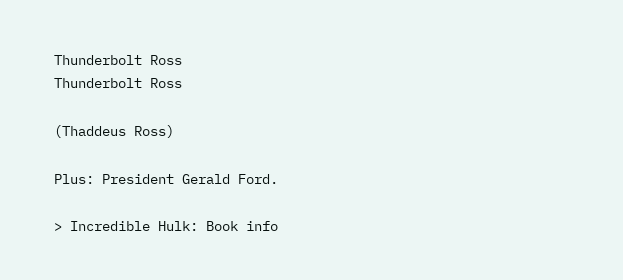Thunderbolt Ross
Thunderbolt Ross

(Thaddeus Ross)

Plus: President Gerald Ford.

> Incredible Hulk: Book info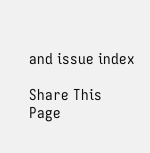and issue index

Share This Page